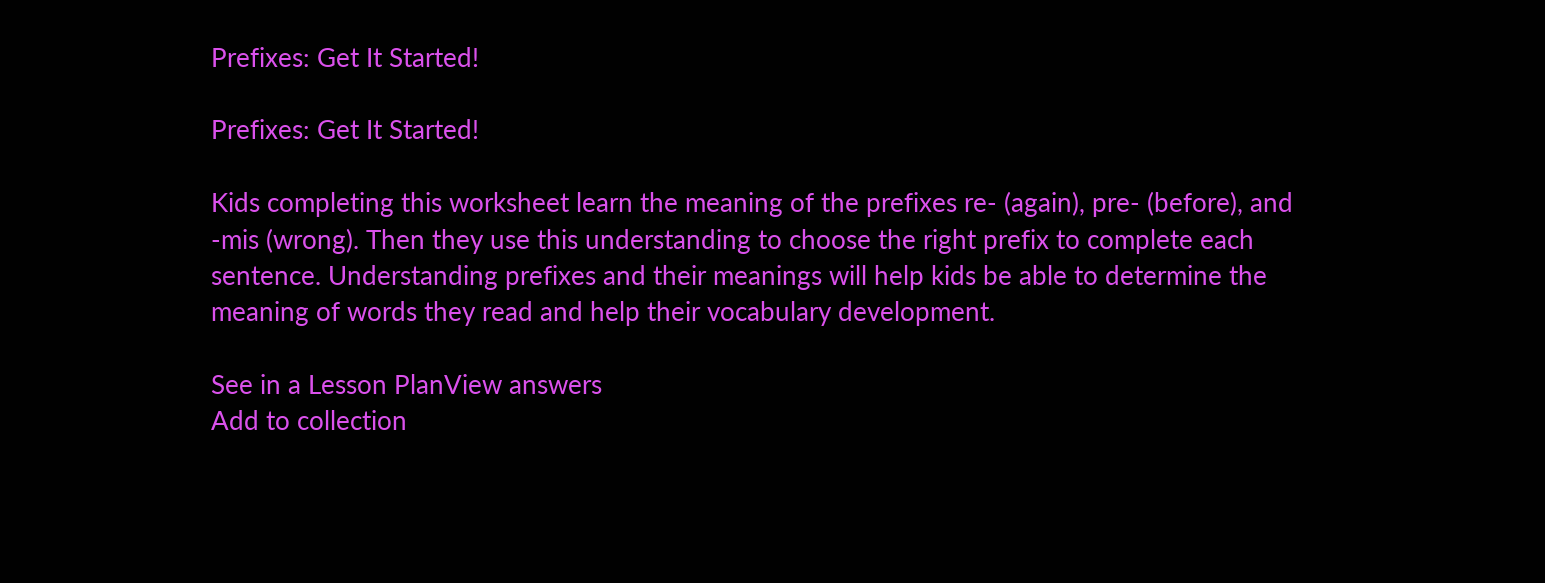Prefixes: Get It Started!

Prefixes: Get It Started!

Kids completing this worksheet learn the meaning of the prefixes re- (again), pre- (before), and -mis (wrong). Then they use this understanding to choose the right prefix to complete each sentence. Understanding prefixes and their meanings will help kids be able to determine the meaning of words they read and help their vocabulary development.

See in a Lesson PlanView answers
Add to collection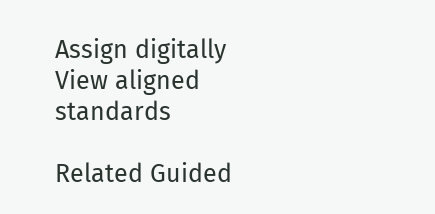Assign digitally
View aligned standards

Related Guided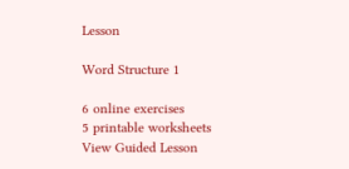Lesson

Word Structure 1

6 online exercises
5 printable worksheets
View Guided Lesson